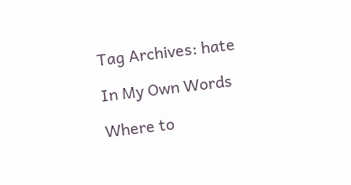Tag Archives: hate

In My Own Words

Where to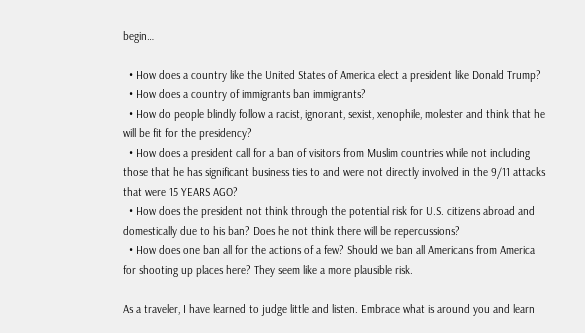begin…

  • How does a country like the United States of America elect a president like Donald Trump?
  • How does a country of immigrants ban immigrants?
  • How do people blindly follow a racist, ignorant, sexist, xenophile, molester and think that he will be fit for the presidency?
  • How does a president call for a ban of visitors from Muslim countries while not including those that he has significant business ties to and were not directly involved in the 9/11 attacks that were 15 YEARS AGO?
  • How does the president not think through the potential risk for U.S. citizens abroad and domestically due to his ban? Does he not think there will be repercussions?
  • How does one ban all for the actions of a few? Should we ban all Americans from America for shooting up places here? They seem like a more plausible risk.

As a traveler, I have learned to judge little and listen. Embrace what is around you and learn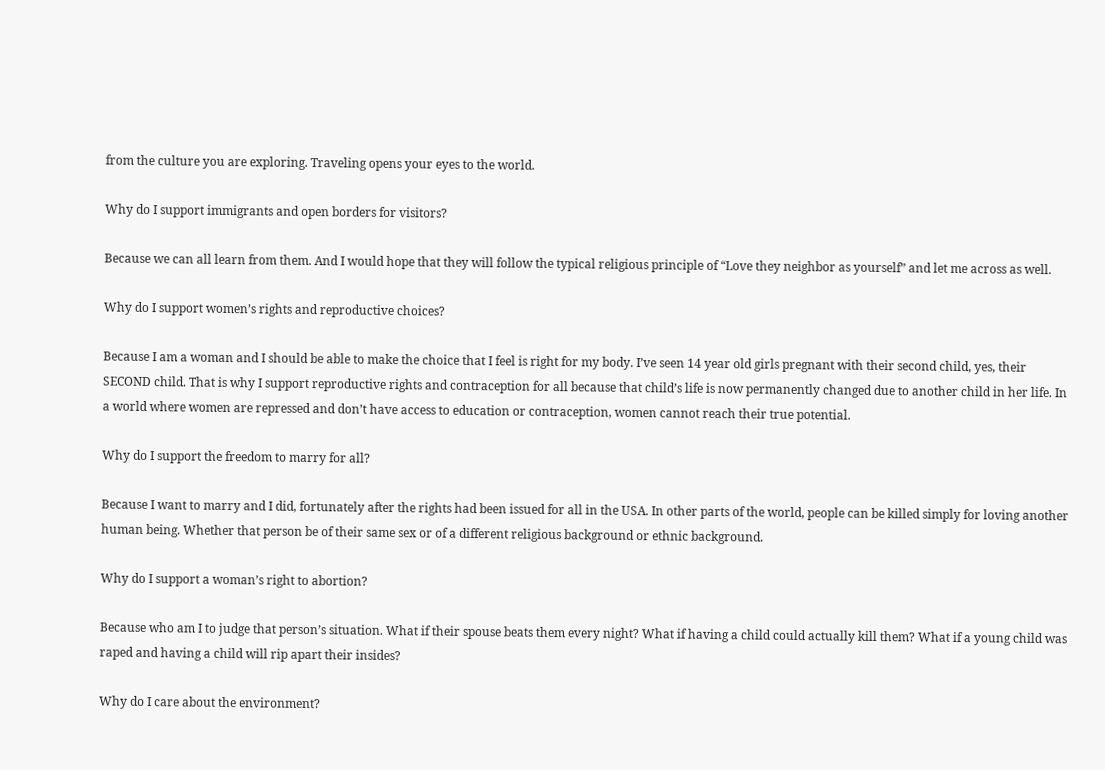from the culture you are exploring. Traveling opens your eyes to the world.

Why do I support immigrants and open borders for visitors?

Because we can all learn from them. And I would hope that they will follow the typical religious principle of “Love they neighbor as yourself” and let me across as well.

Why do I support women’s rights and reproductive choices?

Because I am a woman and I should be able to make the choice that I feel is right for my body. I’ve seen 14 year old girls pregnant with their second child, yes, their SECOND child. That is why I support reproductive rights and contraception for all because that child’s life is now permanently changed due to another child in her life. In a world where women are repressed and don’t have access to education or contraception, women cannot reach their true potential.

Why do I support the freedom to marry for all?

Because I want to marry and I did, fortunately after the rights had been issued for all in the USA. In other parts of the world, people can be killed simply for loving another human being. Whether that person be of their same sex or of a different religious background or ethnic background.

Why do I support a woman’s right to abortion?

Because who am I to judge that person’s situation. What if their spouse beats them every night? What if having a child could actually kill them? What if a young child was raped and having a child will rip apart their insides?

Why do I care about the environment?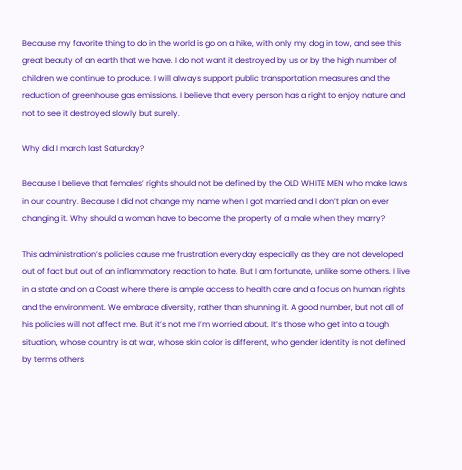Because my favorite thing to do in the world is go on a hike, with only my dog in tow, and see this great beauty of an earth that we have. I do not want it destroyed by us or by the high number of children we continue to produce. I will always support public transportation measures and the reduction of greenhouse gas emissions. I believe that every person has a right to enjoy nature and not to see it destroyed slowly but surely.

Why did I march last Saturday?

Because I believe that females’ rights should not be defined by the OLD WHITE MEN who make laws in our country. Because I did not change my name when I got married and I don’t plan on ever changing it. Why should a woman have to become the property of a male when they marry?

This administration’s policies cause me frustration everyday especially as they are not developed out of fact but out of an inflammatory reaction to hate. But I am fortunate, unlike some others. I live in a state and on a Coast where there is ample access to health care and a focus on human rights and the environment. We embrace diversity, rather than shunning it. A good number, but not all of his policies will not affect me. But it’s not me I’m worried about. It’s those who get into a tough situation, whose country is at war, whose skin color is different, who gender identity is not defined by terms others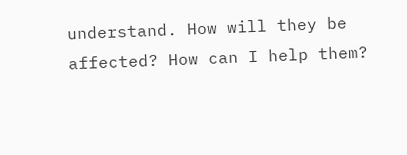understand. How will they be affected? How can I help them?